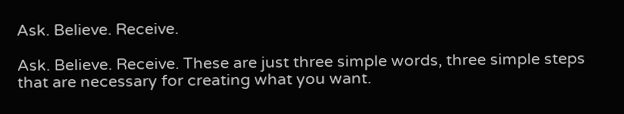Ask. Believe. Receive.

Ask. Believe. Receive. These are just three simple words, three simple steps that are necessary for creating what you want.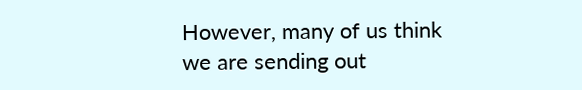However, many of us think we are sending out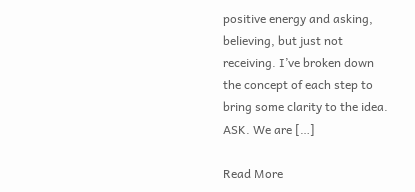positive energy and asking, believing, but just not receiving. I’ve broken down the concept of each step to bring some clarity to the idea. ASK. We are […]

Read More